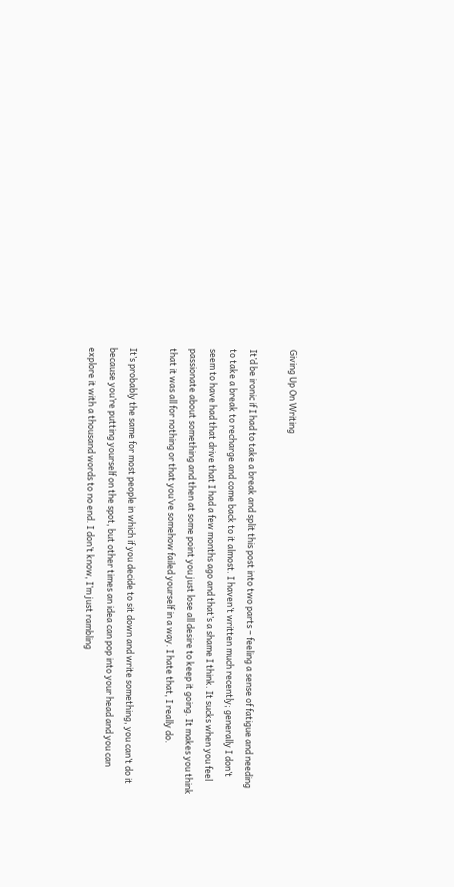Giving Up On Writing

It’d be ironic if I had to take a break and split this post into two parts – feeling a sense of fatigue and needing to take a break to recharge and come back to it almost. I haven’t written much recently; generally I don’t seem to have had that drive that I had a few months ago and that’s a shame I think. It sucks when you feel passionate about something and then at some point you just lose all desire to keep it going. It makes you think that it was all for nothing or that you’ve somehow failed yourself in a way. I hate that, I really do.

It’s probably the same for most people in which if you decide to sit down and write something, you can’t do it because you’re putting yourself on the spot, but other times an idea can pop into your head and you can explore it with a thousand words to no end. I don’t know, I’m just rambling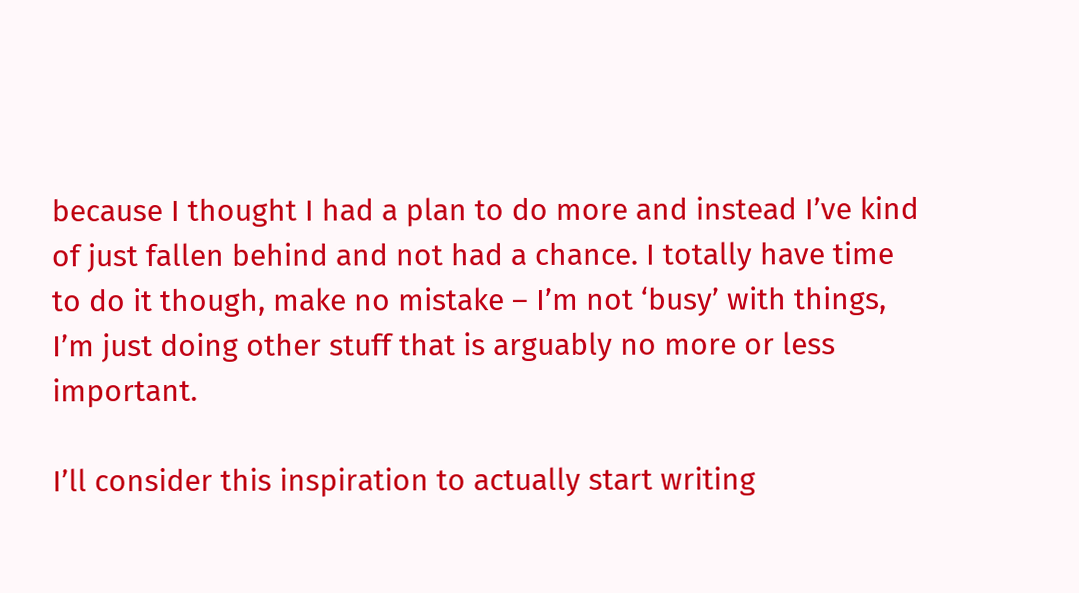because I thought I had a plan to do more and instead I’ve kind of just fallen behind and not had a chance. I totally have time to do it though, make no mistake – I’m not ‘busy’ with things, I’m just doing other stuff that is arguably no more or less important.

I’ll consider this inspiration to actually start writing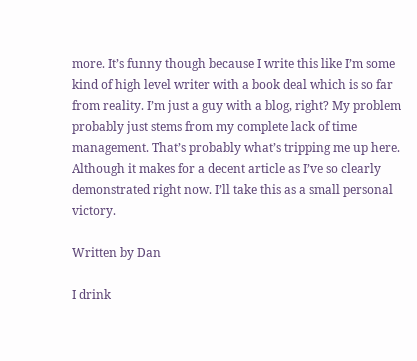more. It’s funny though because I write this like I’m some kind of high level writer with a book deal which is so far from reality. I’m just a guy with a blog, right? My problem probably just stems from my complete lack of time management. That’s probably what’s tripping me up here. Although it makes for a decent article as I’ve so clearly demonstrated right now. I’ll take this as a small personal victory.

Written by Dan

I drink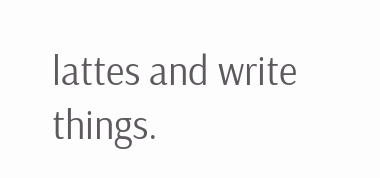lattes and write things.